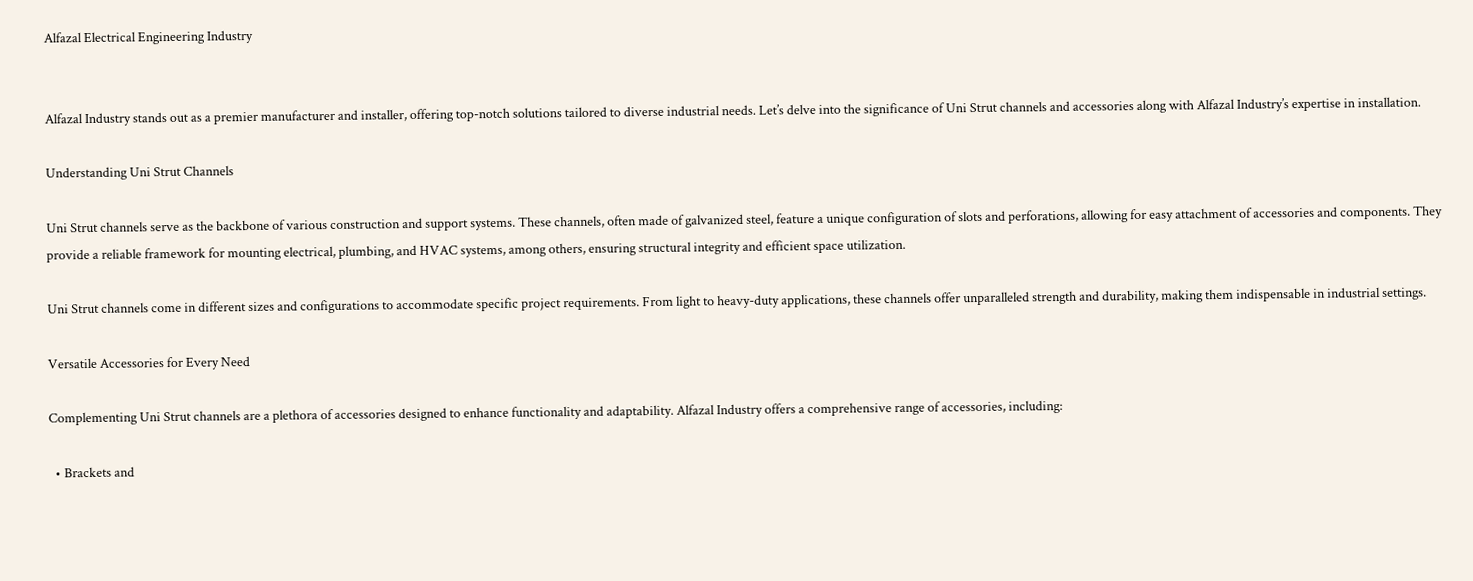Alfazal Electrical Engineering Industry


Alfazal Industry stands out as a premier manufacturer and installer, offering top-notch solutions tailored to diverse industrial needs. Let’s delve into the significance of Uni Strut channels and accessories along with Alfazal Industry’s expertise in installation.

Understanding Uni Strut Channels

Uni Strut channels serve as the backbone of various construction and support systems. These channels, often made of galvanized steel, feature a unique configuration of slots and perforations, allowing for easy attachment of accessories and components. They provide a reliable framework for mounting electrical, plumbing, and HVAC systems, among others, ensuring structural integrity and efficient space utilization.

Uni Strut channels come in different sizes and configurations to accommodate specific project requirements. From light to heavy-duty applications, these channels offer unparalleled strength and durability, making them indispensable in industrial settings.

Versatile Accessories for Every Need

Complementing Uni Strut channels are a plethora of accessories designed to enhance functionality and adaptability. Alfazal Industry offers a comprehensive range of accessories, including:

  • Brackets and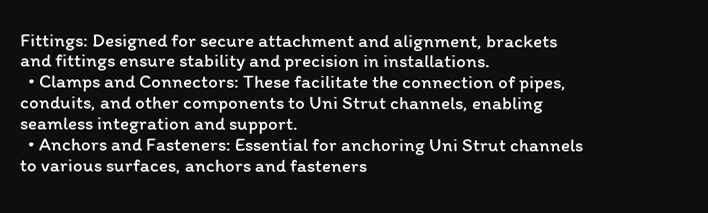Fittings: Designed for secure attachment and alignment, brackets and fittings ensure stability and precision in installations.
  • Clamps and Connectors: These facilitate the connection of pipes, conduits, and other components to Uni Strut channels, enabling seamless integration and support.
  • Anchors and Fasteners: Essential for anchoring Uni Strut channels to various surfaces, anchors and fasteners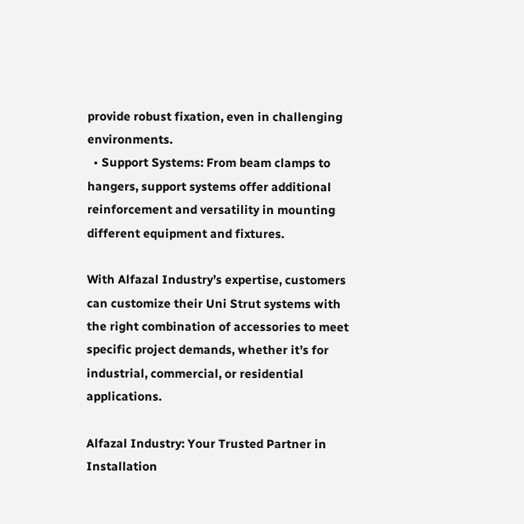provide robust fixation, even in challenging environments.
  • Support Systems: From beam clamps to hangers, support systems offer additional reinforcement and versatility in mounting different equipment and fixtures.

With Alfazal Industry’s expertise, customers can customize their Uni Strut systems with the right combination of accessories to meet specific project demands, whether it’s for industrial, commercial, or residential applications.

Alfazal Industry: Your Trusted Partner in Installation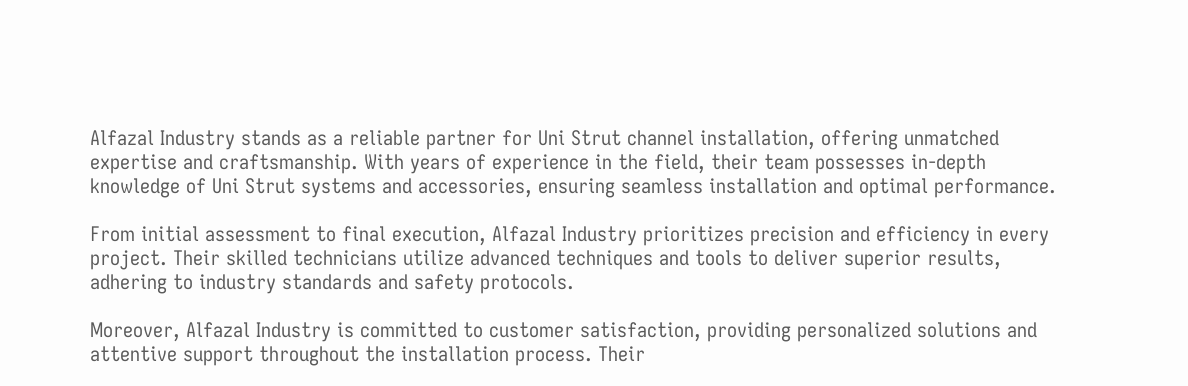Alfazal Industry stands as a reliable partner for Uni Strut channel installation, offering unmatched expertise and craftsmanship. With years of experience in the field, their team possesses in-depth knowledge of Uni Strut systems and accessories, ensuring seamless installation and optimal performance.

From initial assessment to final execution, Alfazal Industry prioritizes precision and efficiency in every project. Their skilled technicians utilize advanced techniques and tools to deliver superior results, adhering to industry standards and safety protocols.

Moreover, Alfazal Industry is committed to customer satisfaction, providing personalized solutions and attentive support throughout the installation process. Their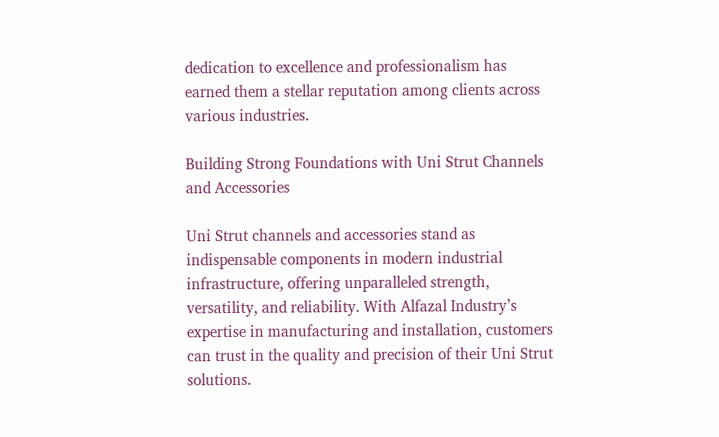dedication to excellence and professionalism has earned them a stellar reputation among clients across various industries.

Building Strong Foundations with Uni Strut Channels and Accessories

Uni Strut channels and accessories stand as indispensable components in modern industrial infrastructure, offering unparalleled strength, versatility, and reliability. With Alfazal Industry’s expertise in manufacturing and installation, customers can trust in the quality and precision of their Uni Strut solutions.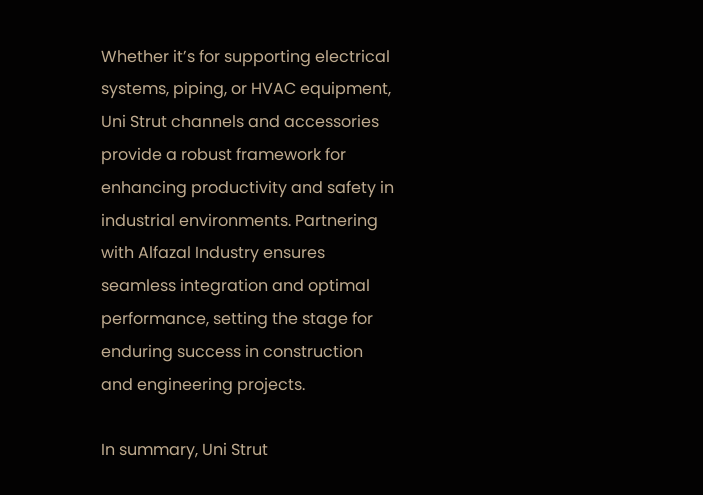Whether it’s for supporting electrical systems, piping, or HVAC equipment, Uni Strut channels and accessories provide a robust framework for enhancing productivity and safety in industrial environments. Partnering with Alfazal Industry ensures seamless integration and optimal performance, setting the stage for enduring success in construction and engineering projects.

In summary, Uni Strut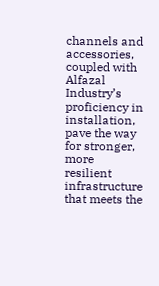channels and accessories, coupled with Alfazal Industry’s proficiency in installation, pave the way for stronger, more resilient infrastructure that meets the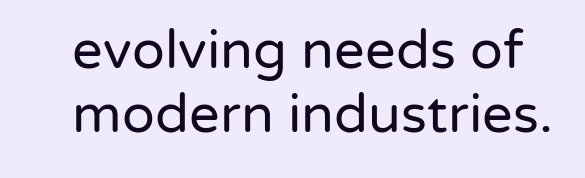evolving needs of modern industries.